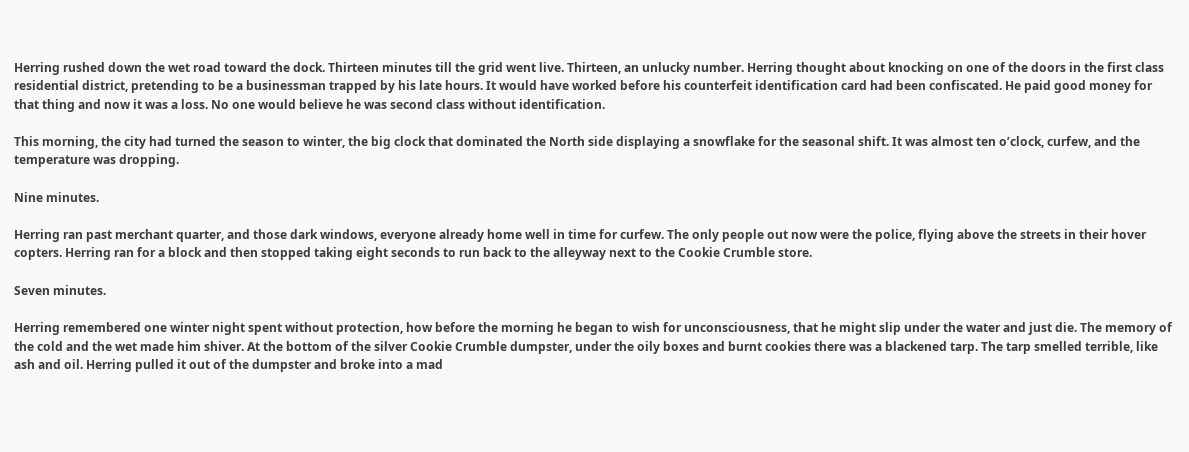Herring rushed down the wet road toward the dock. Thirteen minutes till the grid went live. Thirteen, an unlucky number. Herring thought about knocking on one of the doors in the first class residential district, pretending to be a businessman trapped by his late hours. It would have worked before his counterfeit identification card had been confiscated. He paid good money for that thing and now it was a loss. No one would believe he was second class without identification.

This morning, the city had turned the season to winter, the big clock that dominated the North side displaying a snowflake for the seasonal shift. It was almost ten o’clock, curfew, and the temperature was dropping.

Nine minutes.

Herring ran past merchant quarter, and those dark windows, everyone already home well in time for curfew. The only people out now were the police, flying above the streets in their hover copters. Herring ran for a block and then stopped taking eight seconds to run back to the alleyway next to the Cookie Crumble store.

Seven minutes.

Herring remembered one winter night spent without protection, how before the morning he began to wish for unconsciousness, that he might slip under the water and just die. The memory of the cold and the wet made him shiver. At the bottom of the silver Cookie Crumble dumpster, under the oily boxes and burnt cookies there was a blackened tarp. The tarp smelled terrible, like ash and oil. Herring pulled it out of the dumpster and broke into a mad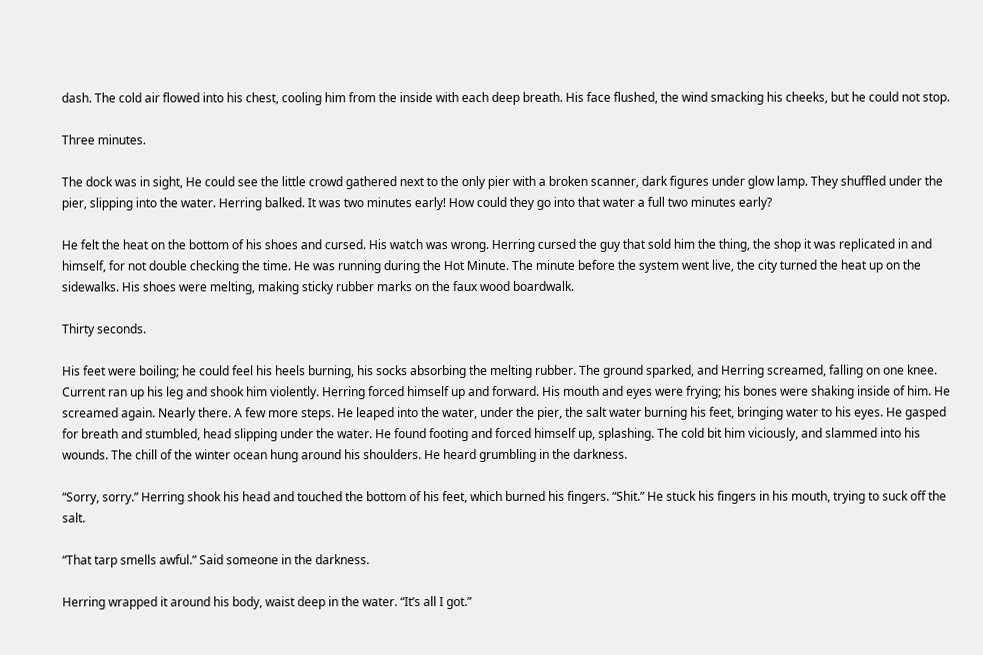dash. The cold air flowed into his chest, cooling him from the inside with each deep breath. His face flushed, the wind smacking his cheeks, but he could not stop.

Three minutes.

The dock was in sight, He could see the little crowd gathered next to the only pier with a broken scanner, dark figures under glow lamp. They shuffled under the pier, slipping into the water. Herring balked. It was two minutes early! How could they go into that water a full two minutes early?

He felt the heat on the bottom of his shoes and cursed. His watch was wrong. Herring cursed the guy that sold him the thing, the shop it was replicated in and himself, for not double checking the time. He was running during the Hot Minute. The minute before the system went live, the city turned the heat up on the sidewalks. His shoes were melting, making sticky rubber marks on the faux wood boardwalk.

Thirty seconds.

His feet were boiling; he could feel his heels burning, his socks absorbing the melting rubber. The ground sparked, and Herring screamed, falling on one knee. Current ran up his leg and shook him violently. Herring forced himself up and forward. His mouth and eyes were frying; his bones were shaking inside of him. He screamed again. Nearly there. A few more steps. He leaped into the water, under the pier, the salt water burning his feet, bringing water to his eyes. He gasped for breath and stumbled, head slipping under the water. He found footing and forced himself up, splashing. The cold bit him viciously, and slammed into his wounds. The chill of the winter ocean hung around his shoulders. He heard grumbling in the darkness.

“Sorry, sorry.” Herring shook his head and touched the bottom of his feet, which burned his fingers. “Shit.” He stuck his fingers in his mouth, trying to suck off the salt.

“That tarp smells awful.” Said someone in the darkness.

Herring wrapped it around his body, waist deep in the water. “It’s all I got.”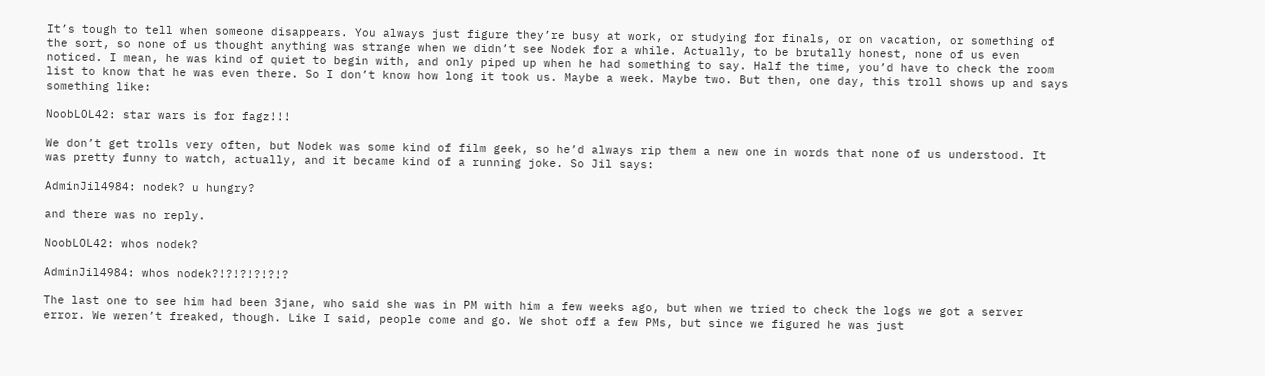It’s tough to tell when someone disappears. You always just figure they’re busy at work, or studying for finals, or on vacation, or something of the sort, so none of us thought anything was strange when we didn’t see Nodek for a while. Actually, to be brutally honest, none of us even noticed. I mean, he was kind of quiet to begin with, and only piped up when he had something to say. Half the time, you’d have to check the room list to know that he was even there. So I don’t know how long it took us. Maybe a week. Maybe two. But then, one day, this troll shows up and says something like:

NoobLOL42: star wars is for fagz!!!

We don’t get trolls very often, but Nodek was some kind of film geek, so he’d always rip them a new one in words that none of us understood. It was pretty funny to watch, actually, and it became kind of a running joke. So Jil says:

AdminJil4984: nodek? u hungry?

and there was no reply.

NoobLOL42: whos nodek?

AdminJil4984: whos nodek?!?!?!?!?!?

The last one to see him had been 3jane, who said she was in PM with him a few weeks ago, but when we tried to check the logs we got a server error. We weren’t freaked, though. Like I said, people come and go. We shot off a few PMs, but since we figured he was just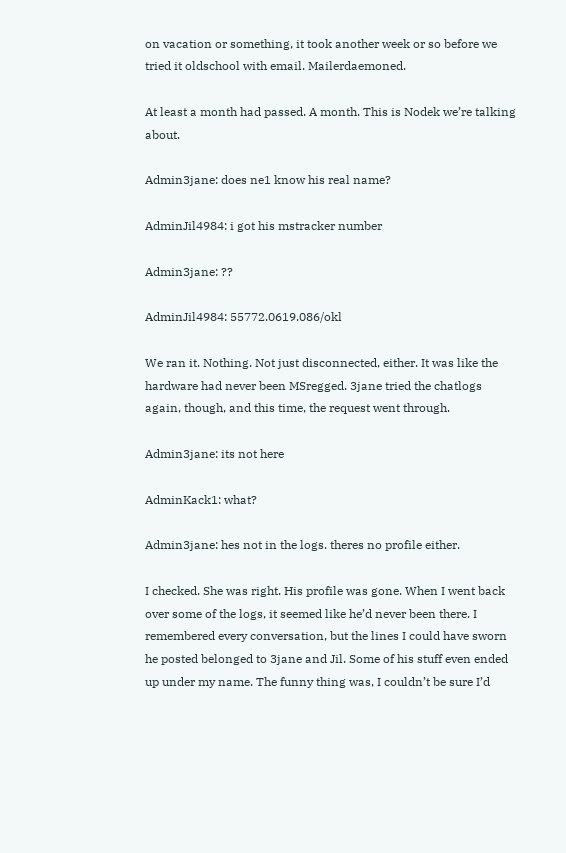on vacation or something, it took another week or so before we tried it oldschool with email. Mailerdaemoned.

At least a month had passed. A month. This is Nodek we’re talking about.

Admin3jane: does ne1 know his real name?

AdminJil4984: i got his mstracker number

Admin3jane: ??

AdminJil4984: 55772.0619.086/okl

We ran it. Nothing. Not just disconnected, either. It was like the hardware had never been MSregged. 3jane tried the chatlogs again, though, and this time, the request went through.

Admin3jane: its not here

AdminKack1: what?

Admin3jane: hes not in the logs. theres no profile either.

I checked. She was right. His profile was gone. When I went back over some of the logs, it seemed like he’d never been there. I remembered every conversation, but the lines I could have sworn he posted belonged to 3jane and Jil. Some of his stuff even ended up under my name. The funny thing was, I couldn’t be sure I’d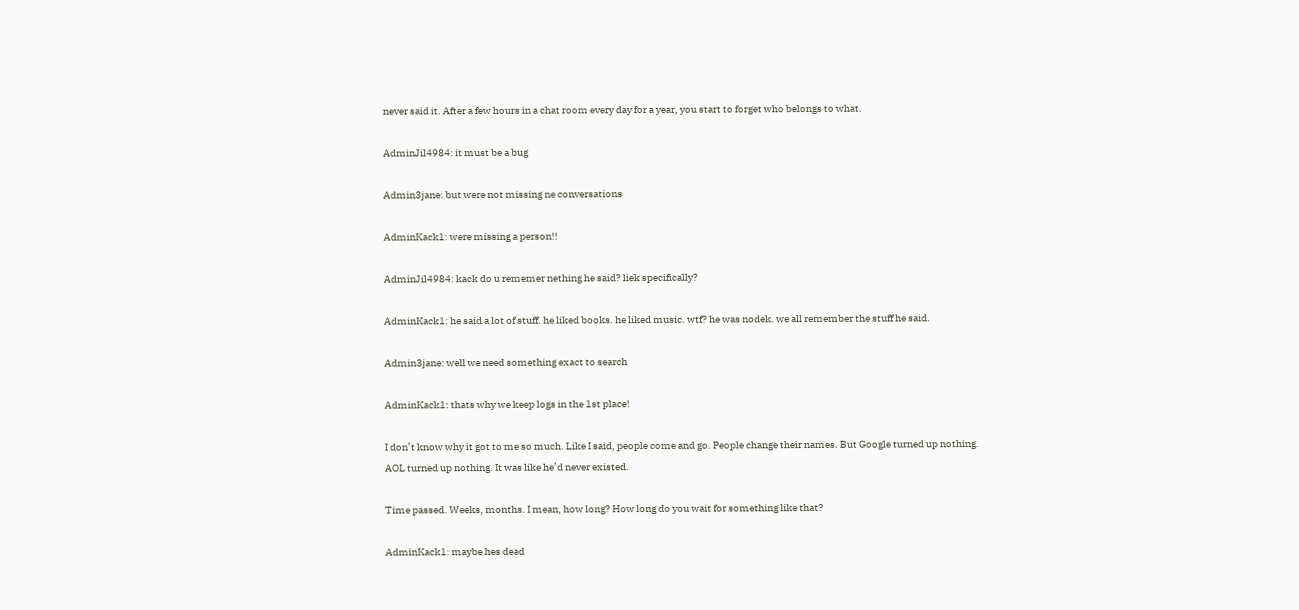never said it. After a few hours in a chat room every day for a year, you start to forget who belongs to what.

AdminJil4984: it must be a bug

Admin3jane: but were not missing ne conversations

AdminKack1: were missing a person!!

AdminJil4984: kack do u rememer nething he said? liek specifically?

AdminKack1: he said a lot of stuff. he liked books. he liked music. wtf? he was nodek. we all remember the stuff he said.

Admin3jane: well we need something exact to search

AdminKack1: thats why we keep logs in the 1st place!

I don’t know why it got to me so much. Like I said, people come and go. People change their names. But Google turned up nothing. AOL turned up nothing. It was like he’d never existed.

Time passed. Weeks, months. I mean, how long? How long do you wait for something like that?

AdminKack1: maybe hes dead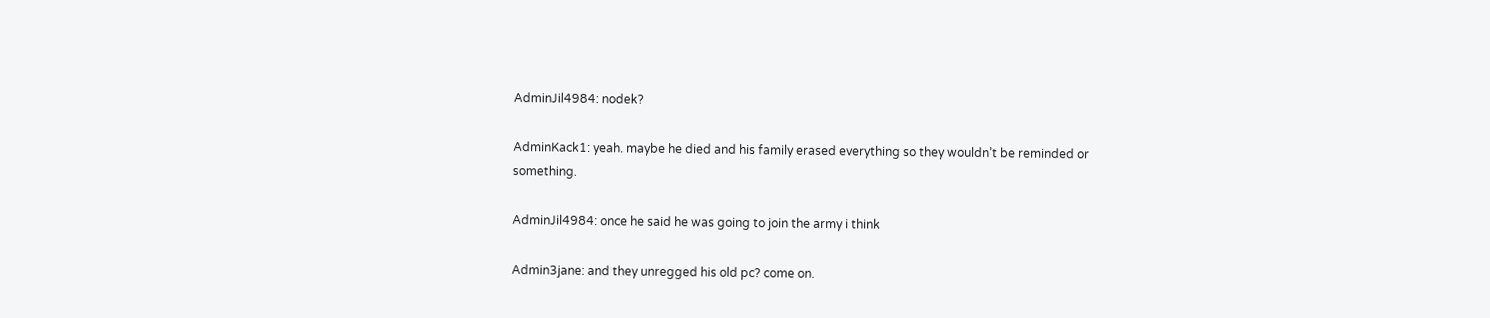AdminJil4984: nodek?

AdminKack1: yeah. maybe he died and his family erased everything so they wouldn’t be reminded or something.

AdminJil4984: once he said he was going to join the army i think

Admin3jane: and they unregged his old pc? come on.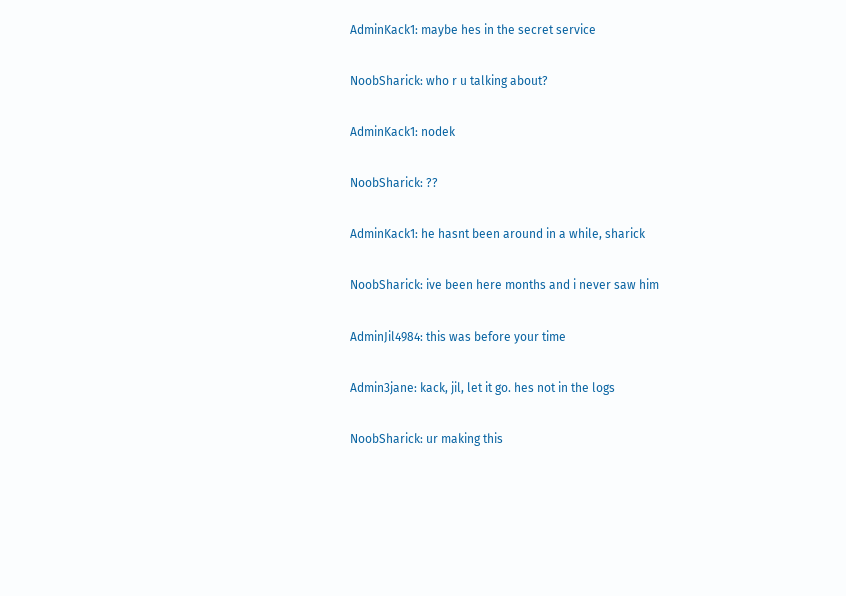AdminKack1: maybe hes in the secret service

NoobSharick: who r u talking about?

AdminKack1: nodek

NoobSharick: ??

AdminKack1: he hasnt been around in a while, sharick

NoobSharick: ive been here months and i never saw him

AdminJil4984: this was before your time

Admin3jane: kack, jil, let it go. hes not in the logs

NoobSharick: ur making this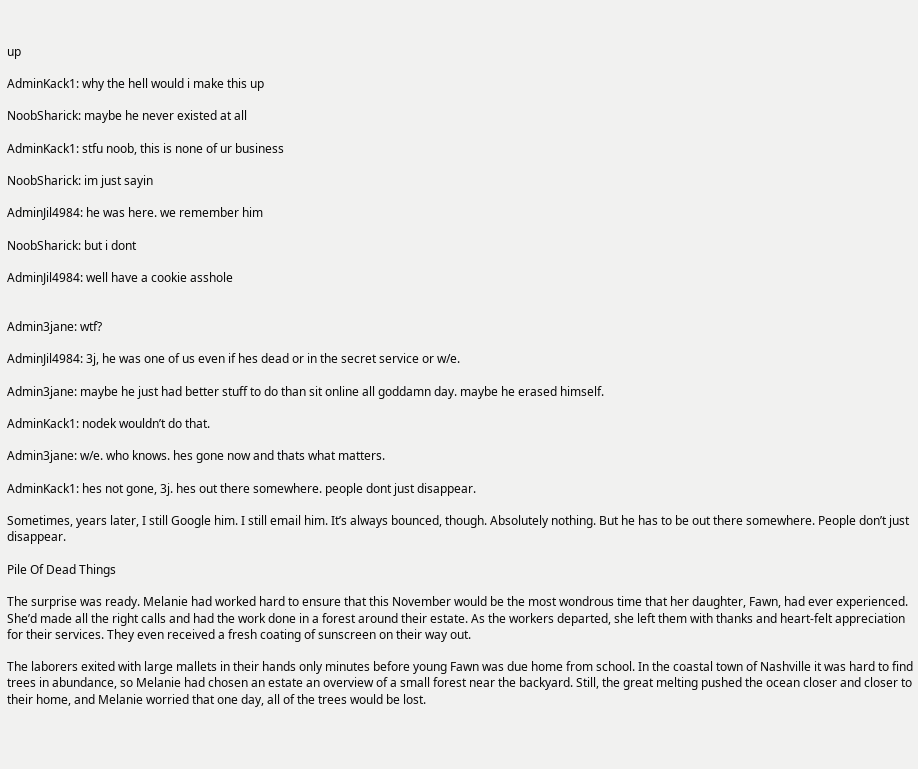up

AdminKack1: why the hell would i make this up

NoobSharick: maybe he never existed at all

AdminKack1: stfu noob, this is none of ur business

NoobSharick: im just sayin

AdminJil4984: he was here. we remember him

NoobSharick: but i dont

AdminJil4984: well have a cookie asshole


Admin3jane: wtf?

AdminJil4984: 3j, he was one of us even if hes dead or in the secret service or w/e.

Admin3jane: maybe he just had better stuff to do than sit online all goddamn day. maybe he erased himself.

AdminKack1: nodek wouldn’t do that.

Admin3jane: w/e. who knows. hes gone now and thats what matters.

AdminKack1: hes not gone, 3j. hes out there somewhere. people dont just disappear.

Sometimes, years later, I still Google him. I still email him. It’s always bounced, though. Absolutely nothing. But he has to be out there somewhere. People don’t just disappear.

Pile Of Dead Things

The surprise was ready. Melanie had worked hard to ensure that this November would be the most wondrous time that her daughter, Fawn, had ever experienced. She’d made all the right calls and had the work done in a forest around their estate. As the workers departed, she left them with thanks and heart-felt appreciation for their services. They even received a fresh coating of sunscreen on their way out.

The laborers exited with large mallets in their hands only minutes before young Fawn was due home from school. In the coastal town of Nashville it was hard to find trees in abundance, so Melanie had chosen an estate an overview of a small forest near the backyard. Still, the great melting pushed the ocean closer and closer to their home, and Melanie worried that one day, all of the trees would be lost.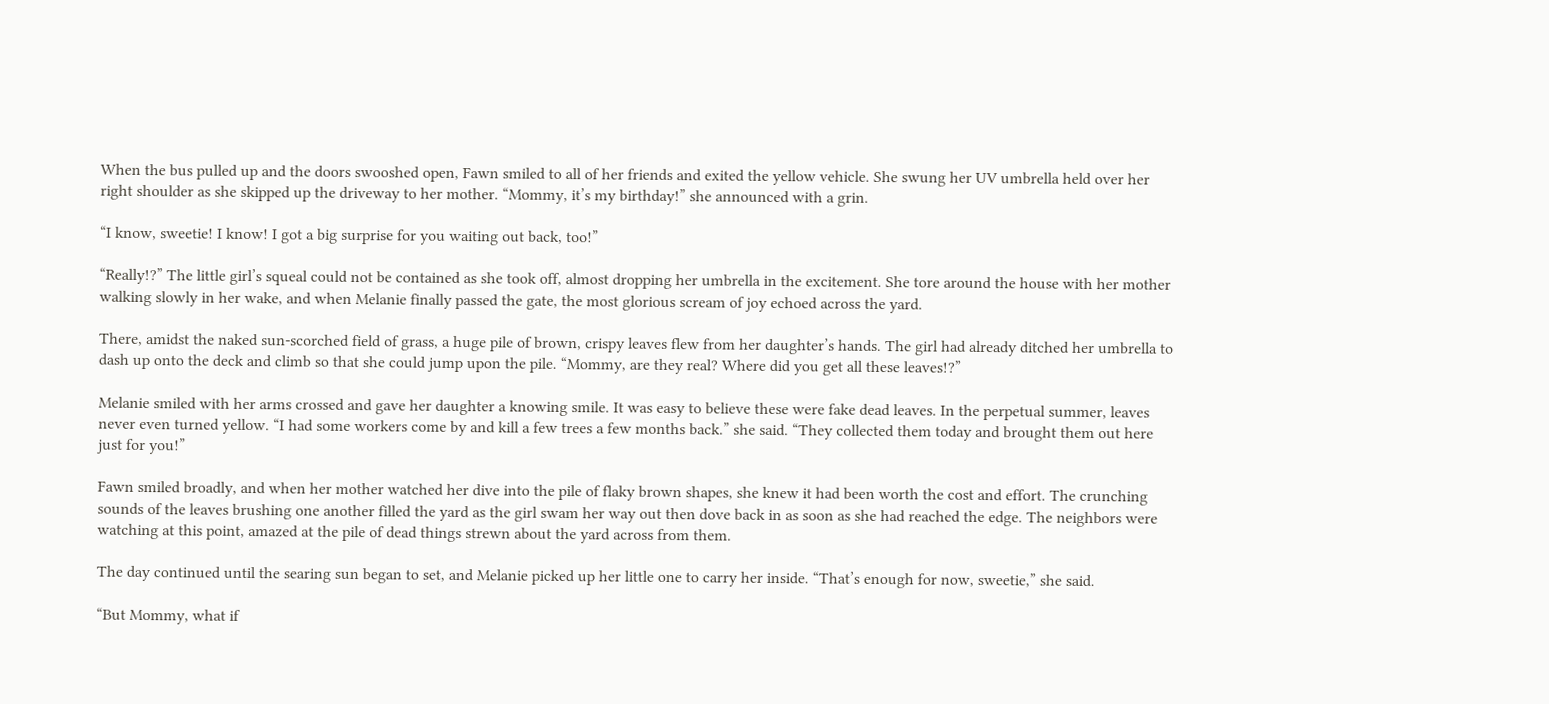When the bus pulled up and the doors swooshed open, Fawn smiled to all of her friends and exited the yellow vehicle. She swung her UV umbrella held over her right shoulder as she skipped up the driveway to her mother. “Mommy, it’s my birthday!” she announced with a grin.

“I know, sweetie! I know! I got a big surprise for you waiting out back, too!”

“Really!?” The little girl’s squeal could not be contained as she took off, almost dropping her umbrella in the excitement. She tore around the house with her mother walking slowly in her wake, and when Melanie finally passed the gate, the most glorious scream of joy echoed across the yard.

There, amidst the naked sun-scorched field of grass, a huge pile of brown, crispy leaves flew from her daughter’s hands. The girl had already ditched her umbrella to dash up onto the deck and climb so that she could jump upon the pile. “Mommy, are they real? Where did you get all these leaves!?”

Melanie smiled with her arms crossed and gave her daughter a knowing smile. It was easy to believe these were fake dead leaves. In the perpetual summer, leaves never even turned yellow. “I had some workers come by and kill a few trees a few months back.” she said. “They collected them today and brought them out here just for you!”

Fawn smiled broadly, and when her mother watched her dive into the pile of flaky brown shapes, she knew it had been worth the cost and effort. The crunching sounds of the leaves brushing one another filled the yard as the girl swam her way out then dove back in as soon as she had reached the edge. The neighbors were watching at this point, amazed at the pile of dead things strewn about the yard across from them.

The day continued until the searing sun began to set, and Melanie picked up her little one to carry her inside. “That’s enough for now, sweetie,” she said.

“But Mommy, what if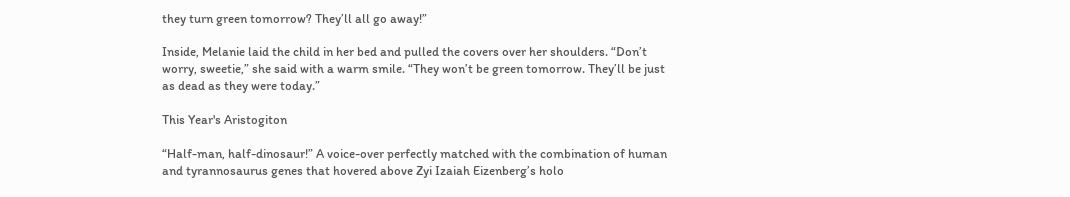they turn green tomorrow? They’ll all go away!”

Inside, Melanie laid the child in her bed and pulled the covers over her shoulders. “Don’t worry, sweetie,” she said with a warm smile. “They won’t be green tomorrow. They’ll be just as dead as they were today.”

This Year's Aristogiton

“Half-man, half-dinosaur!” A voice-over perfectly matched with the combination of human and tyrannosaurus genes that hovered above Zyi Izaiah Eizenberg’s holo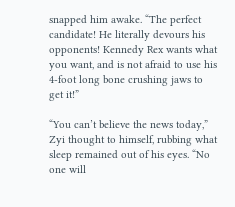snapped him awake. “The perfect candidate! He literally devours his opponents! Kennedy Rex wants what you want, and is not afraid to use his 4-foot long bone crushing jaws to get it!”

“You can’t believe the news today,” Zyi thought to himself, rubbing what sleep remained out of his eyes. “No one will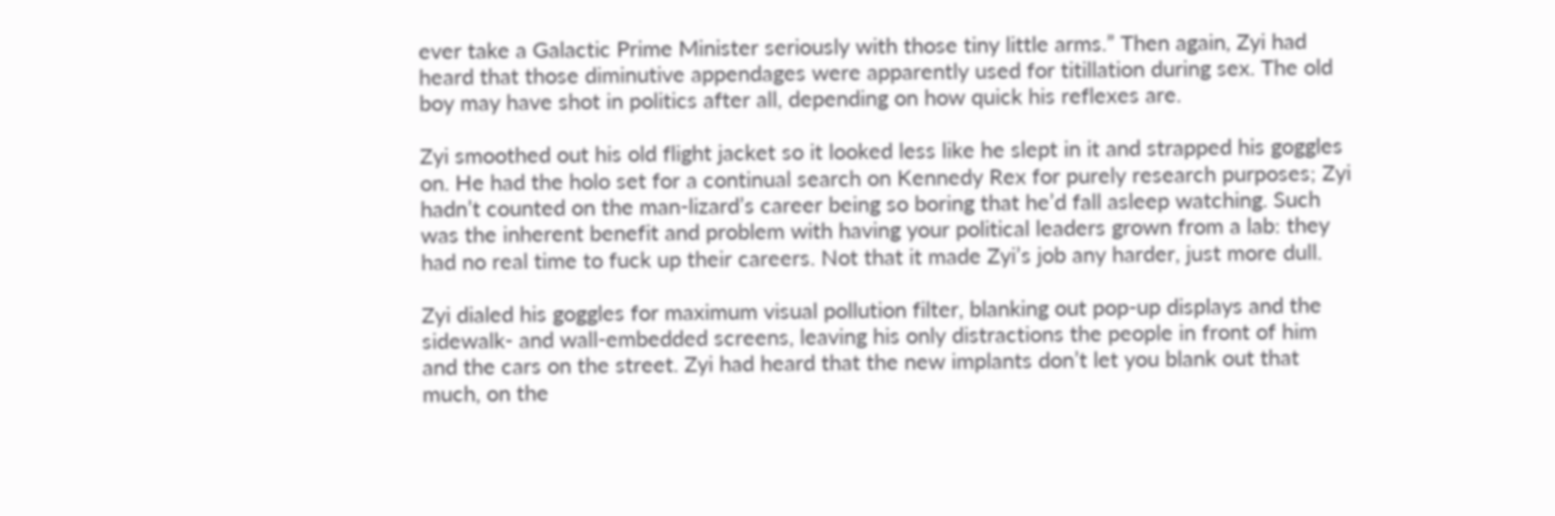ever take a Galactic Prime Minister seriously with those tiny little arms.” Then again, Zyi had heard that those diminutive appendages were apparently used for titillation during sex. The old boy may have shot in politics after all, depending on how quick his reflexes are.

Zyi smoothed out his old flight jacket so it looked less like he slept in it and strapped his goggles on. He had the holo set for a continual search on Kennedy Rex for purely research purposes; Zyi hadn’t counted on the man-lizard’s career being so boring that he’d fall asleep watching. Such was the inherent benefit and problem with having your political leaders grown from a lab: they had no real time to fuck up their careers. Not that it made Zyi’s job any harder, just more dull.

Zyi dialed his goggles for maximum visual pollution filter, blanking out pop-up displays and the sidewalk- and wall-embedded screens, leaving his only distractions the people in front of him and the cars on the street. Zyi had heard that the new implants don’t let you blank out that much, on the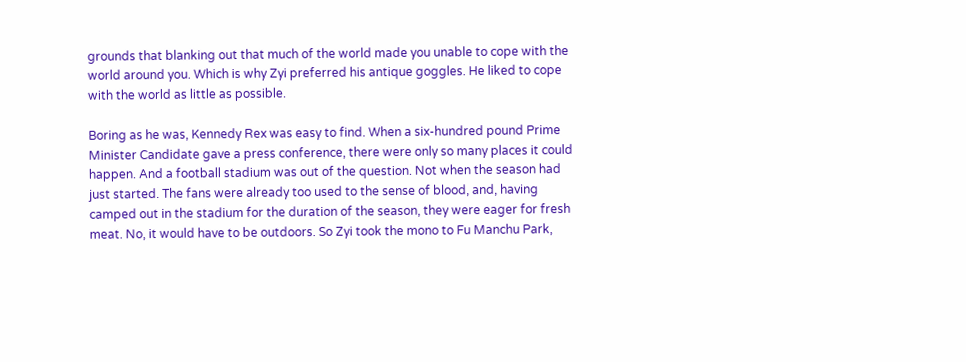grounds that blanking out that much of the world made you unable to cope with the world around you. Which is why Zyi preferred his antique goggles. He liked to cope with the world as little as possible.

Boring as he was, Kennedy Rex was easy to find. When a six-hundred pound Prime Minister Candidate gave a press conference, there were only so many places it could happen. And a football stadium was out of the question. Not when the season had just started. The fans were already too used to the sense of blood, and, having camped out in the stadium for the duration of the season, they were eager for fresh meat. No, it would have to be outdoors. So Zyi took the mono to Fu Manchu Park,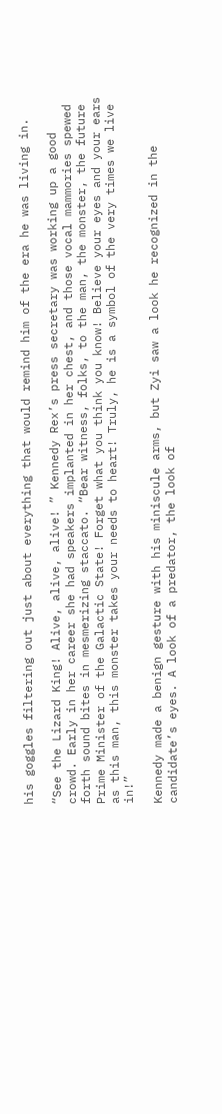his goggles filtering out just about everything that would remind him of the era he was living in.

“See the Lizard King! Alive, alive, alive! ” Kennedy Rex’s press secretary was working up a good crowd. Early in her career she had speakers implanted in her chest, and those vocal mammories spewed forth sound bites in mesmerizing staccato. “Bear witness, folks, to the man, the monster, the future Prime Minister of the Galactic State! Forget what you think you know! Believe your eyes and your ears as this man, this monster takes your needs to heart! Truly, he is a symbol of the very times we live in!”

Kennedy made a benign gesture with his miniscule arms, but Zyi saw a look he recognized in the candidate’s eyes. A look of a predator, the look of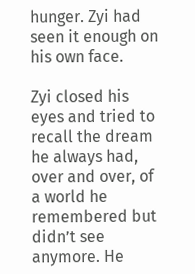hunger. Zyi had seen it enough on his own face.

Zyi closed his eyes and tried to recall the dream he always had, over and over, of a world he remembered but didn’t see anymore. He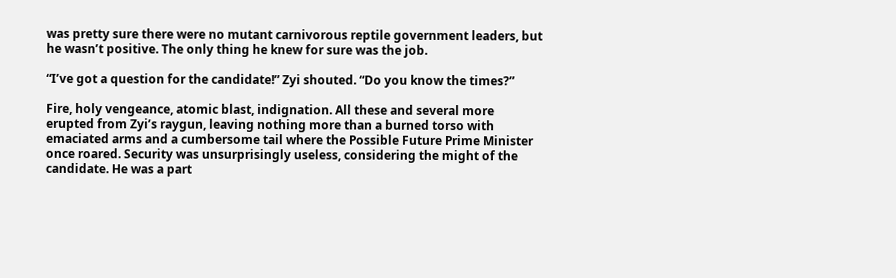was pretty sure there were no mutant carnivorous reptile government leaders, but he wasn’t positive. The only thing he knew for sure was the job.

“I’ve got a question for the candidate!” Zyi shouted. “Do you know the times?”

Fire, holy vengeance, atomic blast, indignation. All these and several more erupted from Zyi’s raygun, leaving nothing more than a burned torso with emaciated arms and a cumbersome tail where the Possible Future Prime Minister once roared. Security was unsurprisingly useless, considering the might of the candidate. He was a part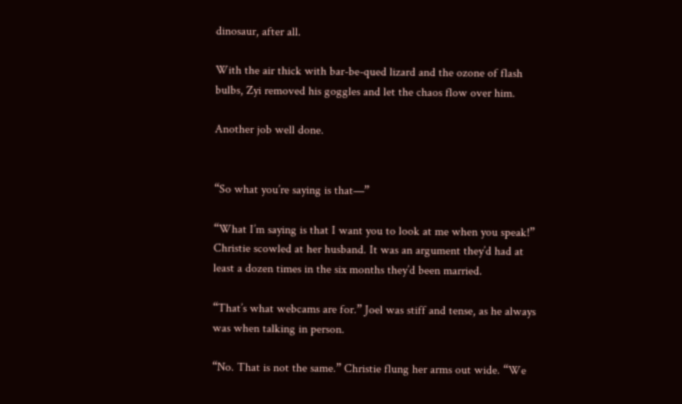dinosaur, after all.

With the air thick with bar-be-qued lizard and the ozone of flash bulbs, Zyi removed his goggles and let the chaos flow over him.

Another job well done.


“So what you’re saying is that—”

“What I’m saying is that I want you to look at me when you speak!” Christie scowled at her husband. It was an argument they’d had at least a dozen times in the six months they’d been married.

“That’s what webcams are for.” Joel was stiff and tense, as he always was when talking in person.

“No. That is not the same.” Christie flung her arms out wide. “We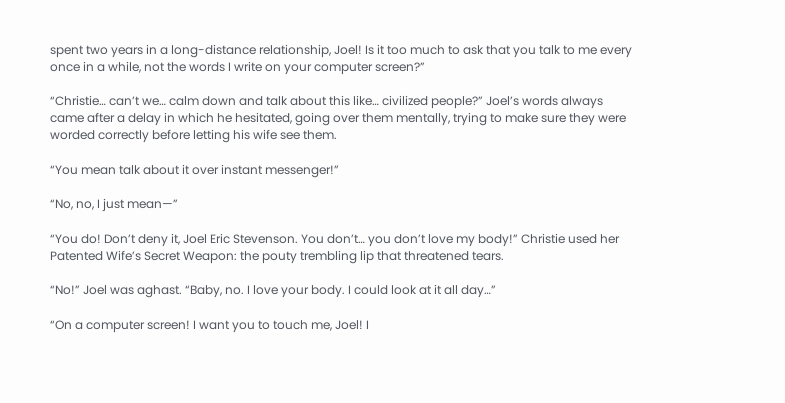spent two years in a long-distance relationship, Joel! Is it too much to ask that you talk to me every once in a while, not the words I write on your computer screen?”

“Christie… can’t we… calm down and talk about this like… civilized people?” Joel’s words always came after a delay in which he hesitated, going over them mentally, trying to make sure they were worded correctly before letting his wife see them.

“You mean talk about it over instant messenger!”

“No, no, I just mean—”

“You do! Don’t deny it, Joel Eric Stevenson. You don’t… you don’t love my body!” Christie used her Patented Wife’s Secret Weapon: the pouty trembling lip that threatened tears.

“No!” Joel was aghast. “Baby, no. I love your body. I could look at it all day…”

“On a computer screen! I want you to touch me, Joel! I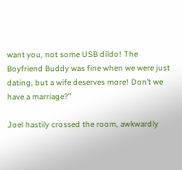want you, not some USB dildo! The Boyfriend Buddy was fine when we were just dating, but a wife deserves more! Don’t we have a marriage?”

Joel hastily crossed the room, awkwardly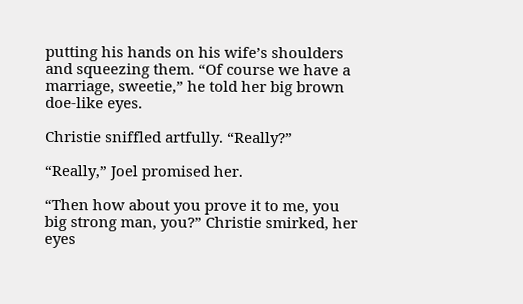putting his hands on his wife’s shoulders and squeezing them. “Of course we have a marriage, sweetie,” he told her big brown doe-like eyes.

Christie sniffled artfully. “Really?”

“Really,” Joel promised her.

“Then how about you prove it to me, you big strong man, you?” Christie smirked, her eyes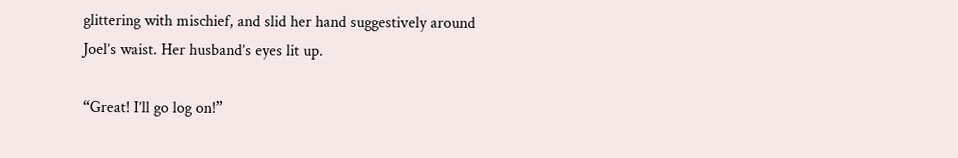glittering with mischief, and slid her hand suggestively around Joel’s waist. Her husband’s eyes lit up.

“Great! I’ll go log on!”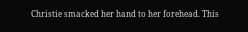Christie smacked her hand to her forehead. This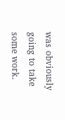was obviously going to take some work.